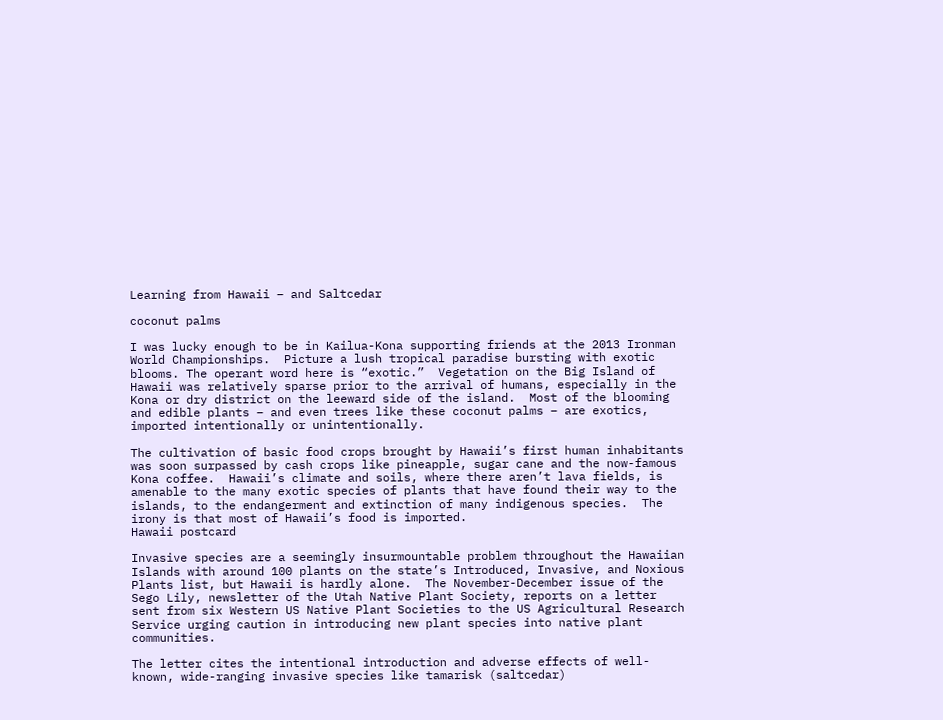Learning from Hawaii – and Saltcedar

coconut palms

I was lucky enough to be in Kailua-Kona supporting friends at the 2013 Ironman World Championships.  Picture a lush tropical paradise bursting with exotic blooms. The operant word here is “exotic.”  Vegetation on the Big Island of Hawaii was relatively sparse prior to the arrival of humans, especially in the Kona or dry district on the leeward side of the island.  Most of the blooming and edible plants – and even trees like these coconut palms – are exotics, imported intentionally or unintentionally.

The cultivation of basic food crops brought by Hawaii’s first human inhabitants was soon surpassed by cash crops like pineapple, sugar cane and the now-famous Kona coffee.  Hawaii’s climate and soils, where there aren’t lava fields, is amenable to the many exotic species of plants that have found their way to the islands, to the endangerment and extinction of many indigenous species.  The irony is that most of Hawaii’s food is imported.
Hawaii postcard

Invasive species are a seemingly insurmountable problem throughout the Hawaiian Islands with around 100 plants on the state’s Introduced, Invasive, and Noxious Plants list, but Hawaii is hardly alone.  The November-December issue of the Sego Lily, newsletter of the Utah Native Plant Society, reports on a letter sent from six Western US Native Plant Societies to the US Agricultural Research Service urging caution in introducing new plant species into native plant communities.

The letter cites the intentional introduction and adverse effects of well-known, wide-ranging invasive species like tamarisk (saltcedar)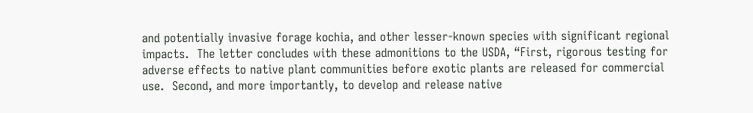and potentially invasive forage kochia, and other lesser-known species with significant regional impacts.  The letter concludes with these admonitions to the USDA, “First, rigorous testing for adverse effects to native plant communities before exotic plants are released for commercial use.  Second, and more importantly, to develop and release native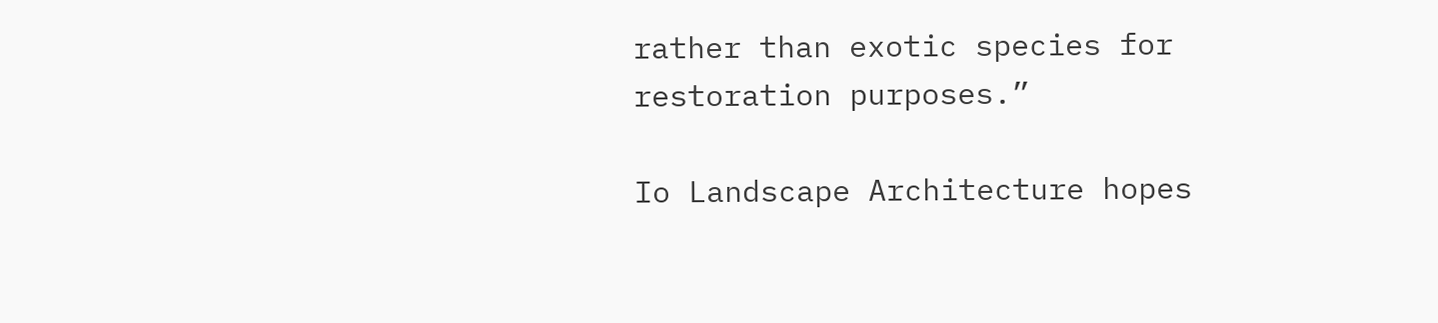rather than exotic species for restoration purposes.”

Io Landscape Architecture hopes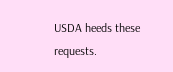USDA heeds these requests.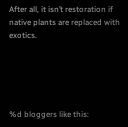After all, it isn’t restoration if native plants are replaced with exotics.





%d bloggers like this: